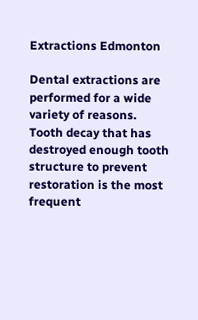Extractions Edmonton

Dental extractions are performed for a wide variety of reasons. Tooth decay that has destroyed enough tooth structure to prevent restoration is the most frequent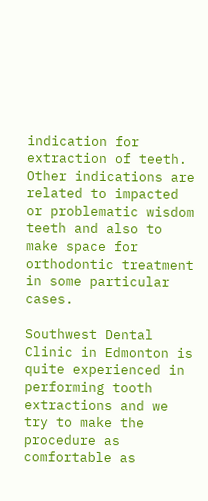indication for extraction of teeth. Other indications are related to impacted or problematic wisdom teeth and also to make space for orthodontic treatment in some particular cases.

Southwest Dental Clinic in Edmonton is quite experienced in performing tooth extractions and we try to make the procedure as comfortable as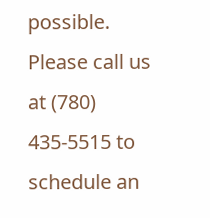possible. Please call us at (780) 435-5515 to schedule an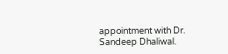appointment with Dr. Sandeep Dhaliwal.